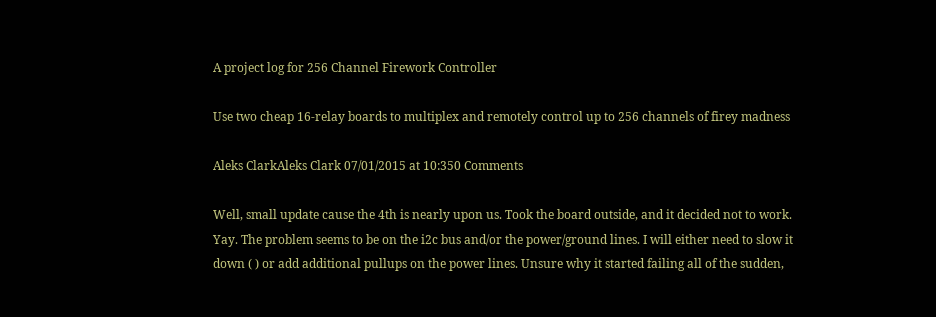A project log for 256 Channel Firework Controller

Use two cheap 16-relay boards to multiplex and remotely control up to 256 channels of firey madness

Aleks ClarkAleks Clark 07/01/2015 at 10:350 Comments

Well, small update cause the 4th is nearly upon us. Took the board outside, and it decided not to work. Yay. The problem seems to be on the i2c bus and/or the power/ground lines. I will either need to slow it down ( ) or add additional pullups on the power lines. Unsure why it started failing all of the sudden,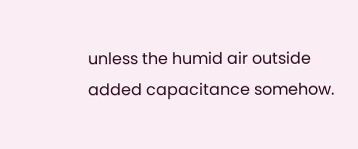unless the humid air outside added capacitance somehow.